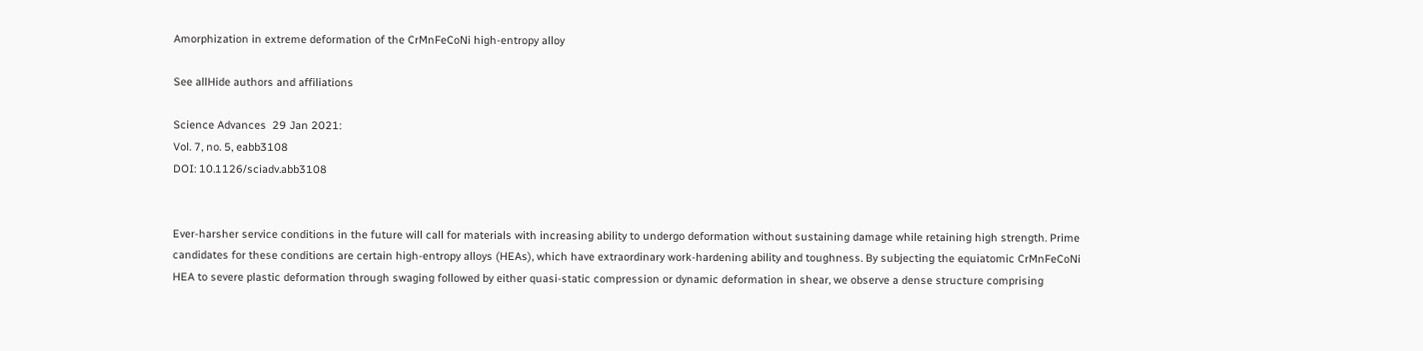Amorphization in extreme deformation of the CrMnFeCoNi high-entropy alloy

See allHide authors and affiliations

Science Advances  29 Jan 2021:
Vol. 7, no. 5, eabb3108
DOI: 10.1126/sciadv.abb3108


Ever-harsher service conditions in the future will call for materials with increasing ability to undergo deformation without sustaining damage while retaining high strength. Prime candidates for these conditions are certain high-entropy alloys (HEAs), which have extraordinary work-hardening ability and toughness. By subjecting the equiatomic CrMnFeCoNi HEA to severe plastic deformation through swaging followed by either quasi-static compression or dynamic deformation in shear, we observe a dense structure comprising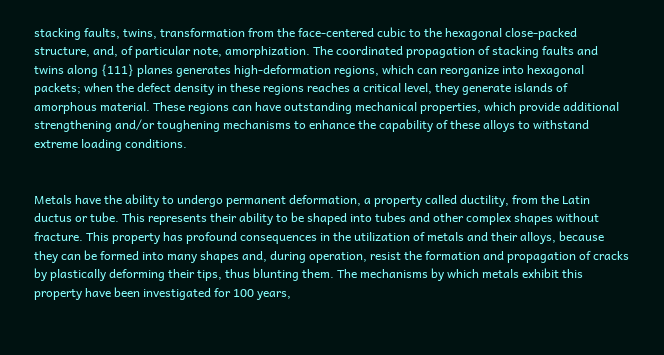stacking faults, twins, transformation from the face-centered cubic to the hexagonal close-packed structure, and, of particular note, amorphization. The coordinated propagation of stacking faults and twins along {111} planes generates high-deformation regions, which can reorganize into hexagonal packets; when the defect density in these regions reaches a critical level, they generate islands of amorphous material. These regions can have outstanding mechanical properties, which provide additional strengthening and/or toughening mechanisms to enhance the capability of these alloys to withstand extreme loading conditions.


Metals have the ability to undergo permanent deformation, a property called ductility, from the Latin ductus or tube. This represents their ability to be shaped into tubes and other complex shapes without fracture. This property has profound consequences in the utilization of metals and their alloys, because they can be formed into many shapes and, during operation, resist the formation and propagation of cracks by plastically deforming their tips, thus blunting them. The mechanisms by which metals exhibit this property have been investigated for 100 years,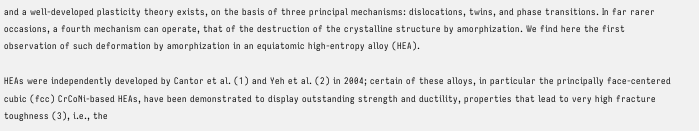and a well-developed plasticity theory exists, on the basis of three principal mechanisms: dislocations, twins, and phase transitions. In far rarer occasions, a fourth mechanism can operate, that of the destruction of the crystalline structure by amorphization. We find here the first observation of such deformation by amorphization in an equiatomic high-entropy alloy (HEA).

HEAs were independently developed by Cantor et al. (1) and Yeh et al. (2) in 2004; certain of these alloys, in particular the principally face-centered cubic (fcc) CrCoNi-based HEAs, have been demonstrated to display outstanding strength and ductility, properties that lead to very high fracture toughness (3), i.e., the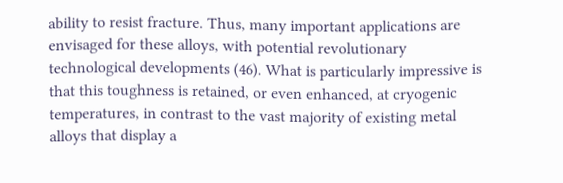ability to resist fracture. Thus, many important applications are envisaged for these alloys, with potential revolutionary technological developments (46). What is particularly impressive is that this toughness is retained, or even enhanced, at cryogenic temperatures, in contrast to the vast majority of existing metal alloys that display a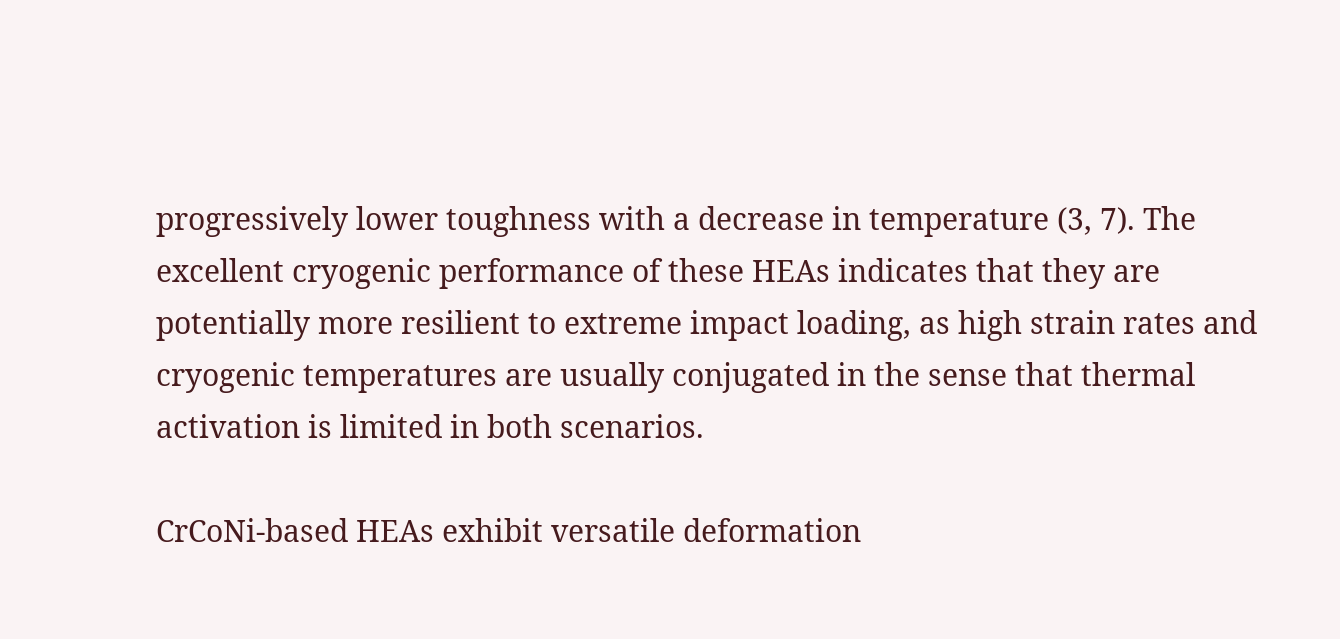progressively lower toughness with a decrease in temperature (3, 7). The excellent cryogenic performance of these HEAs indicates that they are potentially more resilient to extreme impact loading, as high strain rates and cryogenic temperatures are usually conjugated in the sense that thermal activation is limited in both scenarios.

CrCoNi-based HEAs exhibit versatile deformation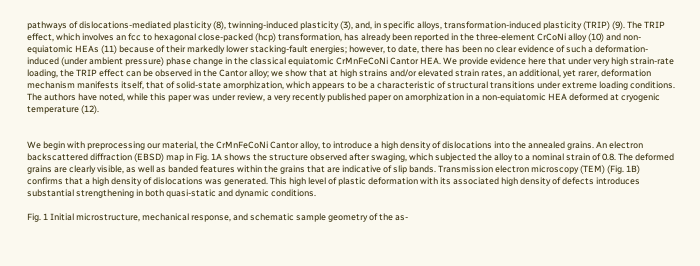pathways of dislocations-mediated plasticity (8), twinning-induced plasticity (3), and, in specific alloys, transformation-induced plasticity (TRIP) (9). The TRIP effect, which involves an fcc to hexagonal close-packed (hcp) transformation, has already been reported in the three-element CrCoNi alloy (10) and non-equiatomic HEAs (11) because of their markedly lower stacking-fault energies; however, to date, there has been no clear evidence of such a deformation-induced (under ambient pressure) phase change in the classical equiatomic CrMnFeCoNi Cantor HEA. We provide evidence here that under very high strain-rate loading, the TRIP effect can be observed in the Cantor alloy; we show that at high strains and/or elevated strain rates, an additional, yet rarer, deformation mechanism manifests itself, that of solid-state amorphization, which appears to be a characteristic of structural transitions under extreme loading conditions. The authors have noted, while this paper was under review, a very recently published paper on amorphization in a non-equiatomic HEA deformed at cryogenic temperature (12).


We begin with preprocessing our material, the CrMnFeCoNi Cantor alloy, to introduce a high density of dislocations into the annealed grains. An electron backscattered diffraction (EBSD) map in Fig. 1A shows the structure observed after swaging, which subjected the alloy to a nominal strain of 0.8. The deformed grains are clearly visible, as well as banded features within the grains that are indicative of slip bands. Transmission electron microscopy (TEM) (Fig. 1B) confirms that a high density of dislocations was generated. This high level of plastic deformation with its associated high density of defects introduces substantial strengthening in both quasi-static and dynamic conditions.

Fig. 1 Initial microstructure, mechanical response, and schematic sample geometry of the as-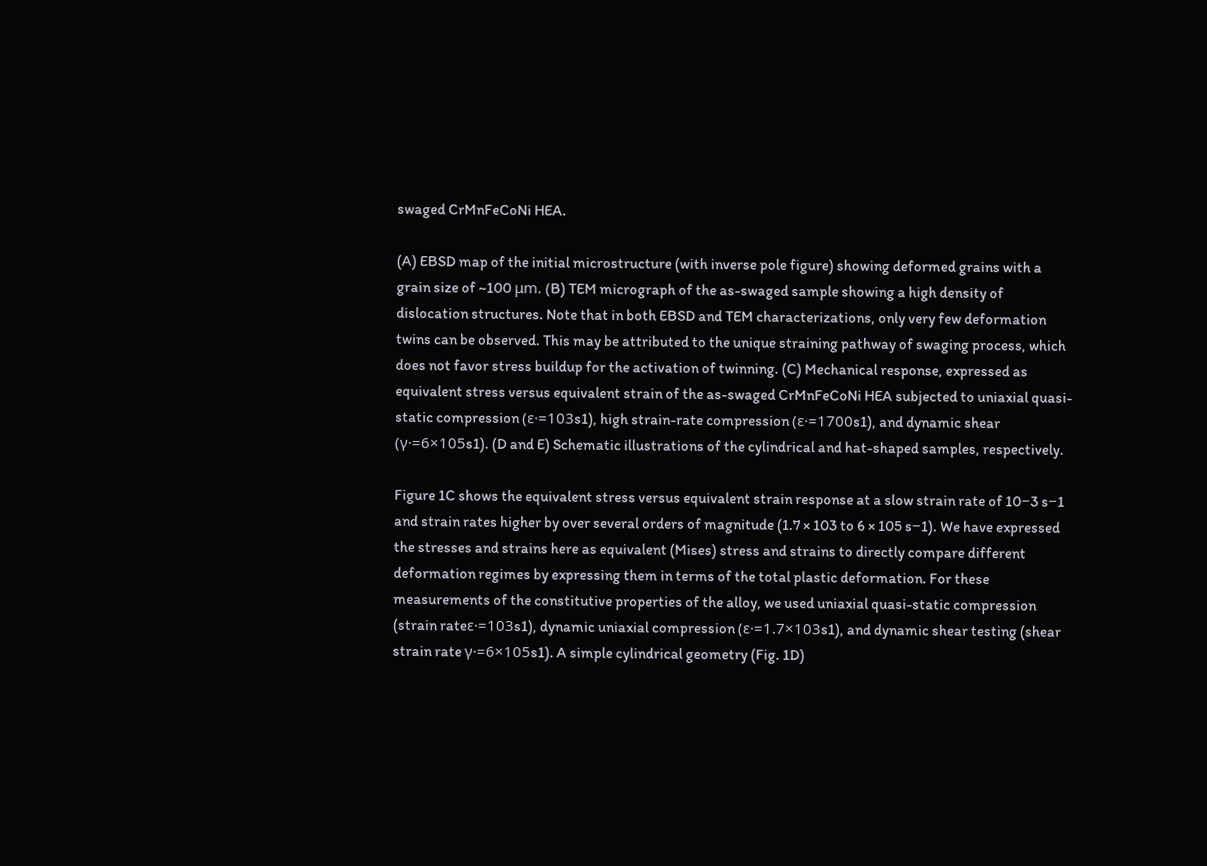swaged CrMnFeCoNi HEA.

(A) EBSD map of the initial microstructure (with inverse pole figure) showing deformed grains with a grain size of ~100 μm. (B) TEM micrograph of the as-swaged sample showing a high density of dislocation structures. Note that in both EBSD and TEM characterizations, only very few deformation twins can be observed. This may be attributed to the unique straining pathway of swaging process, which does not favor stress buildup for the activation of twinning. (C) Mechanical response, expressed as equivalent stress versus equivalent strain of the as-swaged CrMnFeCoNi HEA subjected to uniaxial quasi-static compression (ε·=103s1), high strain-rate compression (ε·=1700s1), and dynamic shear (γ·=6×105s1). (D and E) Schematic illustrations of the cylindrical and hat-shaped samples, respectively.

Figure 1C shows the equivalent stress versus equivalent strain response at a slow strain rate of 10−3 s−1 and strain rates higher by over several orders of magnitude (1.7 × 103 to 6 × 105 s−1). We have expressed the stresses and strains here as equivalent (Mises) stress and strains to directly compare different deformation regimes by expressing them in terms of the total plastic deformation. For these measurements of the constitutive properties of the alloy, we used uniaxial quasi-static compression (strain rateε·=103s1), dynamic uniaxial compression (ε·=1.7×103s1), and dynamic shear testing (shear strain rate γ·=6×105s1). A simple cylindrical geometry (Fig. 1D)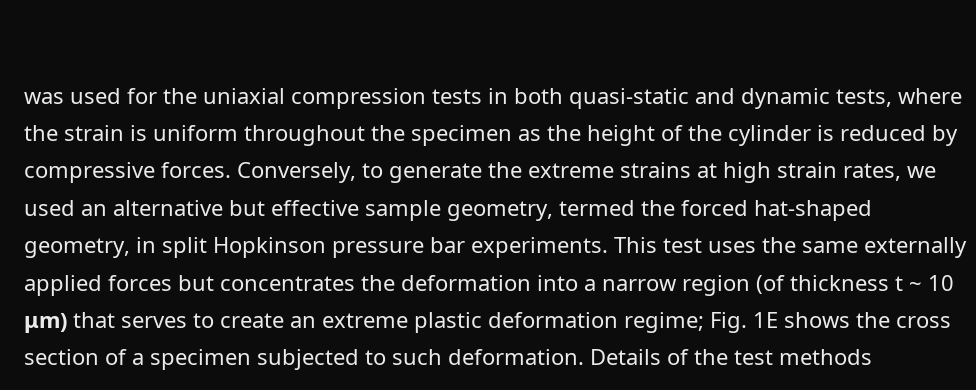was used for the uniaxial compression tests in both quasi-static and dynamic tests, where the strain is uniform throughout the specimen as the height of the cylinder is reduced by compressive forces. Conversely, to generate the extreme strains at high strain rates, we used an alternative but effective sample geometry, termed the forced hat-shaped geometry, in split Hopkinson pressure bar experiments. This test uses the same externally applied forces but concentrates the deformation into a narrow region (of thickness t ~ 10 μm) that serves to create an extreme plastic deformation regime; Fig. 1E shows the cross section of a specimen subjected to such deformation. Details of the test methods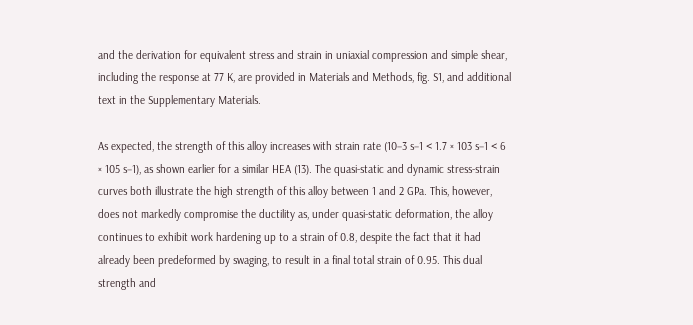and the derivation for equivalent stress and strain in uniaxial compression and simple shear, including the response at 77 K, are provided in Materials and Methods, fig. S1, and additional text in the Supplementary Materials.

As expected, the strength of this alloy increases with strain rate (10−3 s−1 < 1.7 × 103 s−1 < 6 × 105 s−1), as shown earlier for a similar HEA (13). The quasi-static and dynamic stress-strain curves both illustrate the high strength of this alloy between 1 and 2 GPa. This, however, does not markedly compromise the ductility as, under quasi-static deformation, the alloy continues to exhibit work hardening up to a strain of 0.8, despite the fact that it had already been predeformed by swaging, to result in a final total strain of 0.95. This dual strength and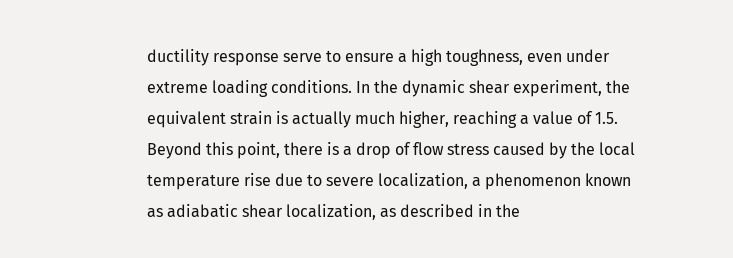ductility response serve to ensure a high toughness, even under extreme loading conditions. In the dynamic shear experiment, the equivalent strain is actually much higher, reaching a value of 1.5. Beyond this point, there is a drop of flow stress caused by the local temperature rise due to severe localization, a phenomenon known as adiabatic shear localization, as described in the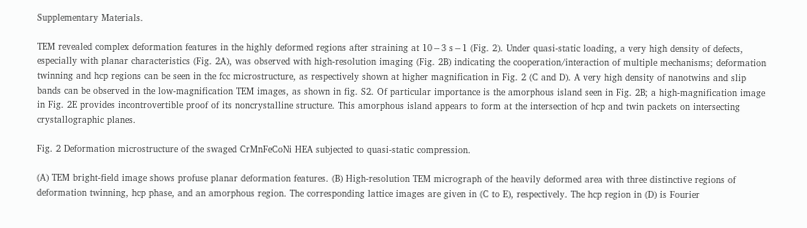Supplementary Materials.

TEM revealed complex deformation features in the highly deformed regions after straining at 10−3 s−1 (Fig. 2). Under quasi-static loading, a very high density of defects, especially with planar characteristics (Fig. 2A), was observed with high-resolution imaging (Fig. 2B) indicating the cooperation/interaction of multiple mechanisms; deformation twinning and hcp regions can be seen in the fcc microstructure, as respectively shown at higher magnification in Fig. 2 (C and D). A very high density of nanotwins and slip bands can be observed in the low-magnification TEM images, as shown in fig. S2. Of particular importance is the amorphous island seen in Fig. 2B; a high-magnification image in Fig. 2E provides incontrovertible proof of its noncrystalline structure. This amorphous island appears to form at the intersection of hcp and twin packets on intersecting crystallographic planes.

Fig. 2 Deformation microstructure of the swaged CrMnFeCoNi HEA subjected to quasi-static compression.

(A) TEM bright-field image shows profuse planar deformation features. (B) High-resolution TEM micrograph of the heavily deformed area with three distinctive regions of deformation twinning, hcp phase, and an amorphous region. The corresponding lattice images are given in (C to E), respectively. The hcp region in (D) is Fourier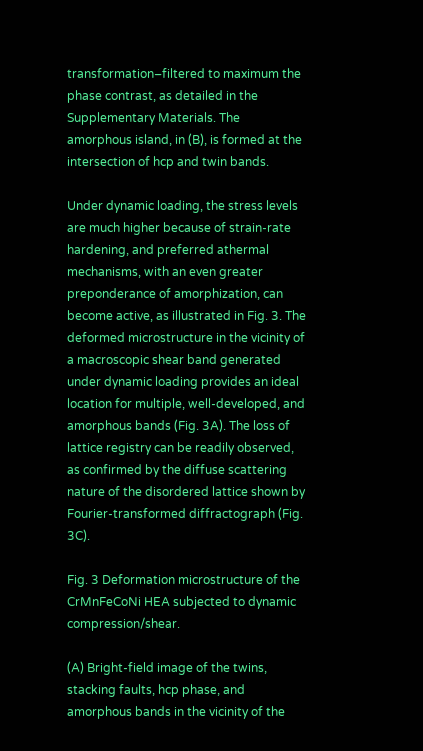transformation–filtered to maximum the phase contrast, as detailed in the Supplementary Materials. The amorphous island, in (B), is formed at the intersection of hcp and twin bands.

Under dynamic loading, the stress levels are much higher because of strain-rate hardening, and preferred athermal mechanisms, with an even greater preponderance of amorphization, can become active, as illustrated in Fig. 3. The deformed microstructure in the vicinity of a macroscopic shear band generated under dynamic loading provides an ideal location for multiple, well-developed, and amorphous bands (Fig. 3A). The loss of lattice registry can be readily observed, as confirmed by the diffuse scattering nature of the disordered lattice shown by Fourier-transformed diffractograph (Fig. 3C).

Fig. 3 Deformation microstructure of the CrMnFeCoNi HEA subjected to dynamic compression/shear.

(A) Bright-field image of the twins, stacking faults, hcp phase, and amorphous bands in the vicinity of the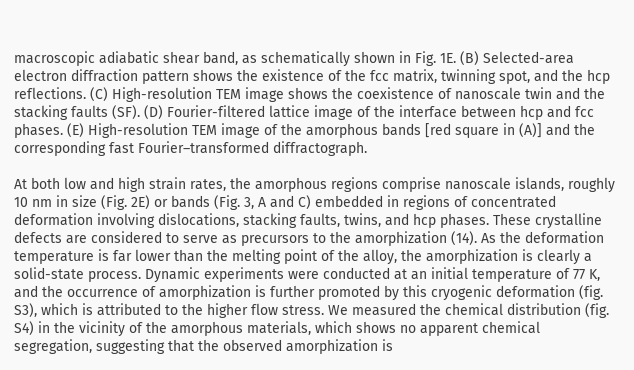macroscopic adiabatic shear band, as schematically shown in Fig. 1E. (B) Selected-area electron diffraction pattern shows the existence of the fcc matrix, twinning spot, and the hcp reflections. (C) High-resolution TEM image shows the coexistence of nanoscale twin and the stacking faults (SF). (D) Fourier-filtered lattice image of the interface between hcp and fcc phases. (E) High-resolution TEM image of the amorphous bands [red square in (A)] and the corresponding fast Fourier–transformed diffractograph.

At both low and high strain rates, the amorphous regions comprise nanoscale islands, roughly 10 nm in size (Fig. 2E) or bands (Fig. 3, A and C) embedded in regions of concentrated deformation involving dislocations, stacking faults, twins, and hcp phases. These crystalline defects are considered to serve as precursors to the amorphization (14). As the deformation temperature is far lower than the melting point of the alloy, the amorphization is clearly a solid-state process. Dynamic experiments were conducted at an initial temperature of 77 K, and the occurrence of amorphization is further promoted by this cryogenic deformation (fig. S3), which is attributed to the higher flow stress. We measured the chemical distribution (fig. S4) in the vicinity of the amorphous materials, which shows no apparent chemical segregation, suggesting that the observed amorphization is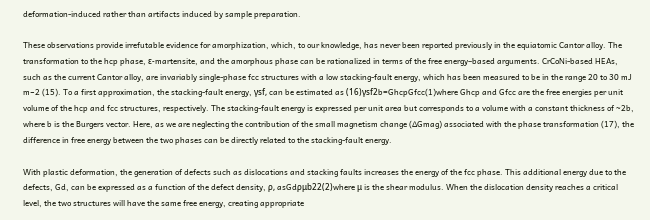deformation-induced rather than artifacts induced by sample preparation.

These observations provide irrefutable evidence for amorphization, which, to our knowledge, has never been reported previously in the equiatomic Cantor alloy. The transformation to the hcp phase, ε-martensite, and the amorphous phase can be rationalized in terms of the free energy–based arguments. CrCoNi-based HEAs, such as the current Cantor alloy, are invariably single-phase fcc structures with a low stacking-fault energy, which has been measured to be in the range 20 to 30 mJ m−2 (15). To a first approximation, the stacking-fault energy, γsf, can be estimated as (16)γsf2b=GhcpGfcc(1)where Ghcp and Gfcc are the free energies per unit volume of the hcp and fcc structures, respectively. The stacking-fault energy is expressed per unit area but corresponds to a volume with a constant thickness of ~2b, where b is the Burgers vector. Here, as we are neglecting the contribution of the small magnetism change (∆Gmag) associated with the phase transformation (17), the difference in free energy between the two phases can be directly related to the stacking-fault energy.

With plastic deformation, the generation of defects such as dislocations and stacking faults increases the energy of the fcc phase. This additional energy due to the defects, Gd, can be expressed as a function of the defect density, ρ, asGdρμb22(2)where μ is the shear modulus. When the dislocation density reaches a critical level, the two structures will have the same free energy, creating appropriate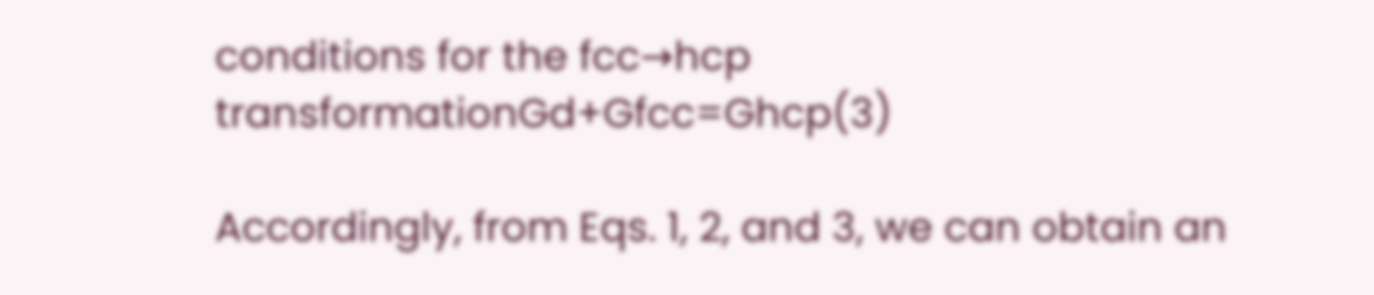conditions for the fcc→hcp transformationGd+Gfcc=Ghcp(3)

Accordingly, from Eqs. 1, 2, and 3, we can obtain an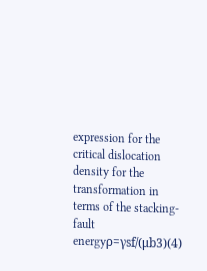expression for the critical dislocation density for the transformation in terms of the stacking-fault energyρ=γsf/(μb3)(4)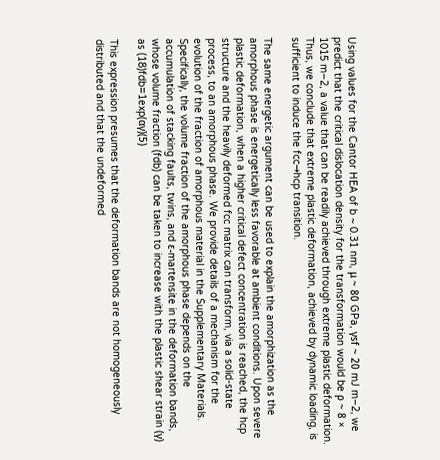Using values for the Cantor HEA of b ~ 0.31 nm, μ ~ 80 GPa, γsf ~ 20 mJ m−2, we predict that the critical dislocation density for the transformation would be ρ ~ 8 × 1015 m−2, a value that can be readily achieved through extreme plastic deformation. Thus, we conclude that extreme plastic deformation, achieved by dynamic loading, is sufficient to induce the fcc→hcp transition.

The same energetic argument can be used to explain the amorphization as the amorphous phase is energetically less favorable at ambient conditions. Upon severe plastic deformation, when a higher critical defect concentration is reached, the hcp structure and the heavily deformed fcc matrix can transform, via a solid-state process, to an amorphous phase. We provide details of a mechanism for the evolution of the fraction of amorphous material in the Supplementary Materials. Specifically, the volume fraction of the amorphous phase depends on the accumulation of stacking faults, twins, and ε-martensite in the deformation bands, whose volume fraction (fdb) can be taken to increase with the plastic shear strain (γ) as (18)fdb=1exp(αγ)(5)

This expression presumes that the deformation bands are not homogeneously distributed and that the undeformed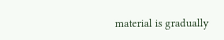material is gradually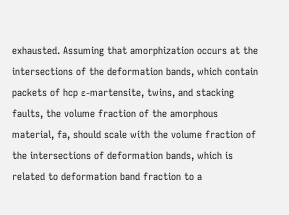exhausted. Assuming that amorphization occurs at the intersections of the deformation bands, which contain packets of hcp ε-martensite, twins, and stacking faults, the volume fraction of the amorphous material, fa, should scale with the volume fraction of the intersections of deformation bands, which is related to deformation band fraction to a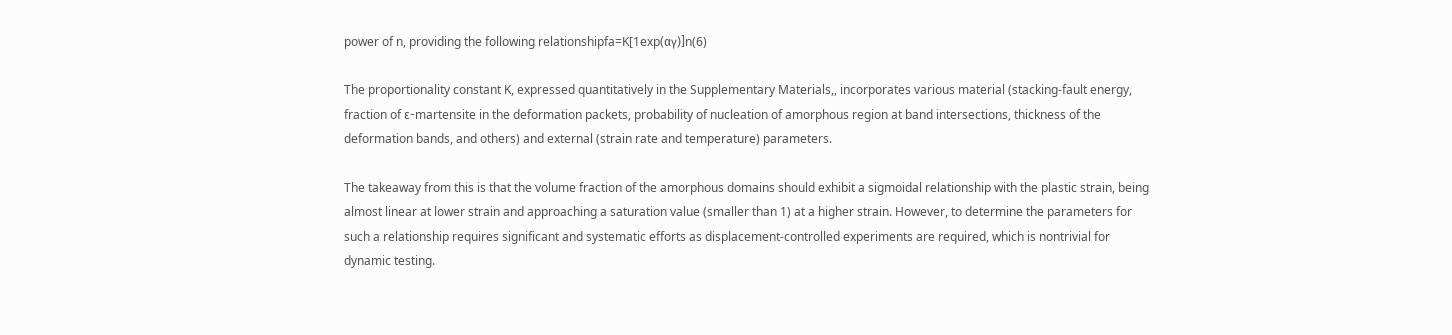power of n, providing the following relationshipfa=K[1exp(αγ)]n(6)

The proportionality constant K, expressed quantitatively in the Supplementary Materials,, incorporates various material (stacking-fault energy, fraction of ε-martensite in the deformation packets, probability of nucleation of amorphous region at band intersections, thickness of the deformation bands, and others) and external (strain rate and temperature) parameters.

The takeaway from this is that the volume fraction of the amorphous domains should exhibit a sigmoidal relationship with the plastic strain, being almost linear at lower strain and approaching a saturation value (smaller than 1) at a higher strain. However, to determine the parameters for such a relationship requires significant and systematic efforts as displacement-controlled experiments are required, which is nontrivial for dynamic testing.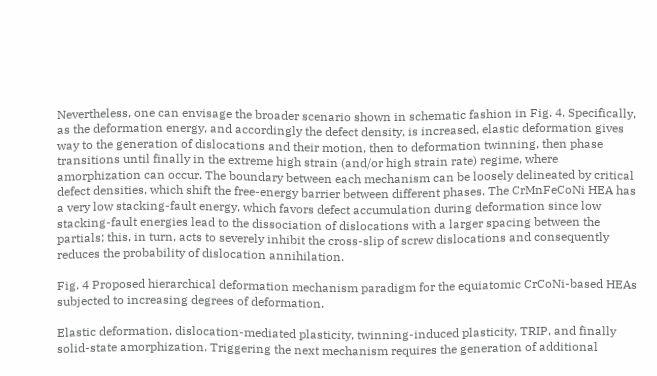Nevertheless, one can envisage the broader scenario shown in schematic fashion in Fig. 4. Specifically, as the deformation energy, and accordingly the defect density, is increased, elastic deformation gives way to the generation of dislocations and their motion, then to deformation twinning, then phase transitions until finally in the extreme high strain (and/or high strain rate) regime, where amorphization can occur. The boundary between each mechanism can be loosely delineated by critical defect densities, which shift the free-energy barrier between different phases. The CrMnFeCoNi HEA has a very low stacking-fault energy, which favors defect accumulation during deformation since low stacking-fault energies lead to the dissociation of dislocations with a larger spacing between the partials; this, in turn, acts to severely inhibit the cross-slip of screw dislocations and consequently reduces the probability of dislocation annihilation.

Fig. 4 Proposed hierarchical deformation mechanism paradigm for the equiatomic CrCoNi-based HEAs subjected to increasing degrees of deformation.

Elastic deformation, dislocation-mediated plasticity, twinning-induced plasticity, TRIP, and finally solid-state amorphization. Triggering the next mechanism requires the generation of additional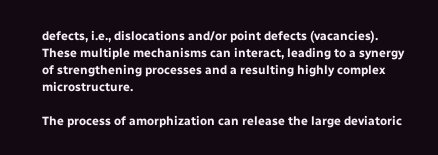defects, i.e., dislocations and/or point defects (vacancies). These multiple mechanisms can interact, leading to a synergy of strengthening processes and a resulting highly complex microstructure.

The process of amorphization can release the large deviatoric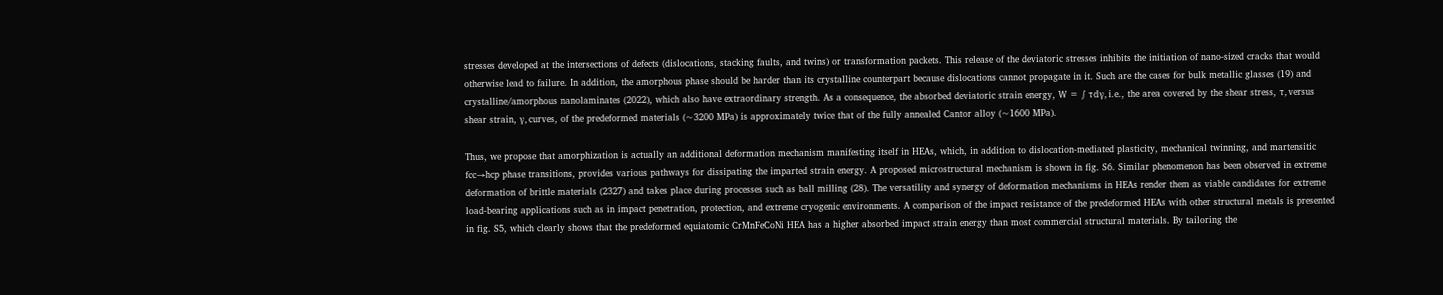stresses developed at the intersections of defects (dislocations, stacking faults, and twins) or transformation packets. This release of the deviatoric stresses inhibits the initiation of nano-sized cracks that would otherwise lead to failure. In addition, the amorphous phase should be harder than its crystalline counterpart because dislocations cannot propagate in it. Such are the cases for bulk metallic glasses (19) and crystalline/amorphous nanolaminates (2022), which also have extraordinary strength. As a consequence, the absorbed deviatoric strain energy, W = ∫ τdγ, i.e., the area covered by the shear stress, τ, versus shear strain, γ, curves, of the predeformed materials (~3200 MPa) is approximately twice that of the fully annealed Cantor alloy (~1600 MPa).

Thus, we propose that amorphization is actually an additional deformation mechanism manifesting itself in HEAs, which, in addition to dislocation-mediated plasticity, mechanical twinning, and martensitic fcc→hcp phase transitions, provides various pathways for dissipating the imparted strain energy. A proposed microstructural mechanism is shown in fig. S6. Similar phenomenon has been observed in extreme deformation of brittle materials (2327) and takes place during processes such as ball milling (28). The versatility and synergy of deformation mechanisms in HEAs render them as viable candidates for extreme load-bearing applications such as in impact penetration, protection, and extreme cryogenic environments. A comparison of the impact resistance of the predeformed HEAs with other structural metals is presented in fig. S5, which clearly shows that the predeformed equiatomic CrMnFeCoNi HEA has a higher absorbed impact strain energy than most commercial structural materials. By tailoring the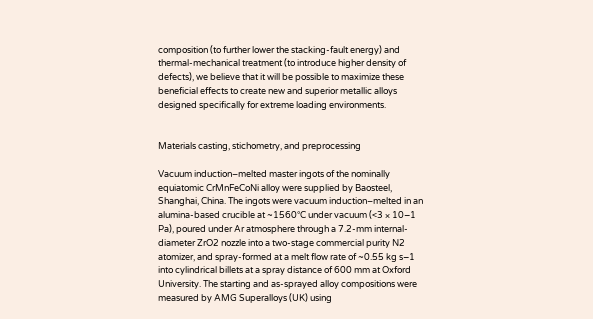composition (to further lower the stacking-fault energy) and thermal-mechanical treatment (to introduce higher density of defects), we believe that it will be possible to maximize these beneficial effects to create new and superior metallic alloys designed specifically for extreme loading environments.


Materials casting, stichometry, and preprocessing

Vacuum induction–melted master ingots of the nominally equiatomic CrMnFeCoNi alloy were supplied by Baosteel, Shanghai, China. The ingots were vacuum induction–melted in an alumina-based crucible at ~1560°C under vacuum (<3 × 10−1 Pa), poured under Ar atmosphere through a 7.2-mm internal-diameter ZrO2 nozzle into a two-stage commercial purity N2 atomizer, and spray-formed at a melt flow rate of ~0.55 kg s−1 into cylindrical billets at a spray distance of 600 mm at Oxford University. The starting and as-sprayed alloy compositions were measured by AMG Superalloys (UK) using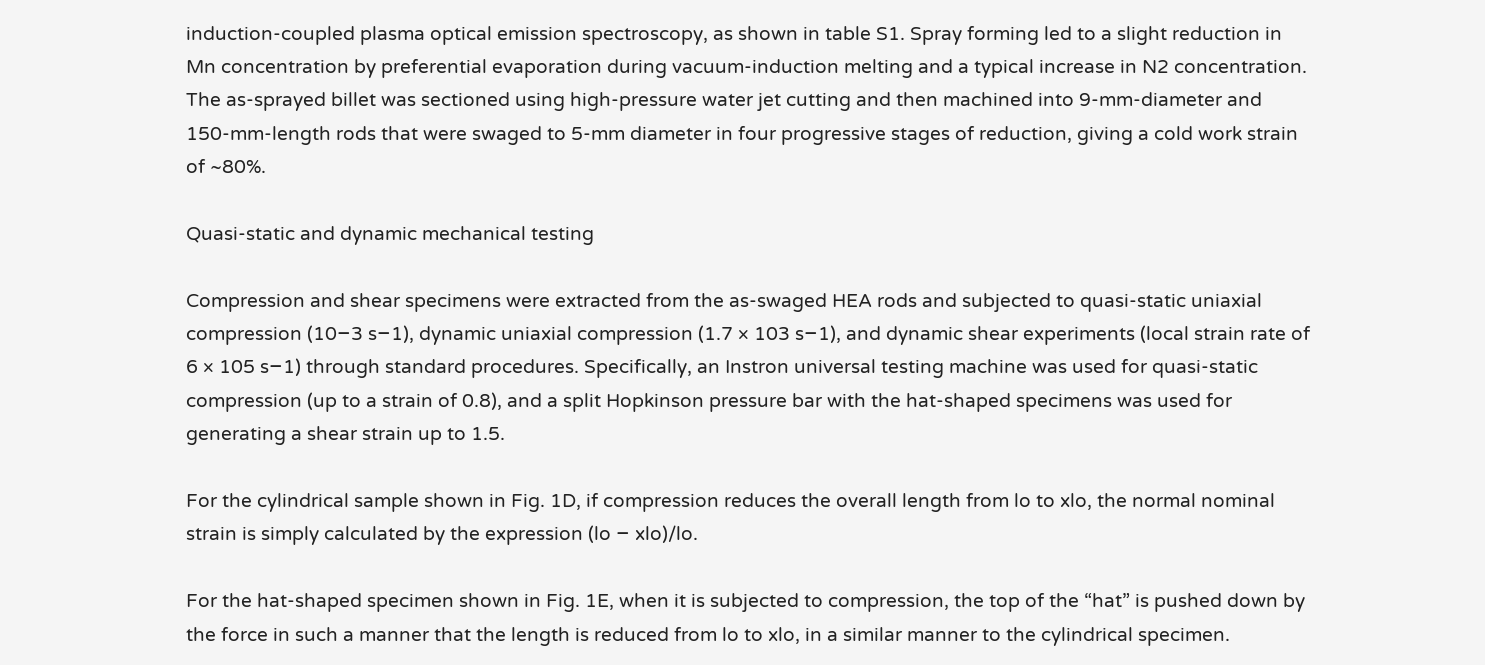induction-coupled plasma optical emission spectroscopy, as shown in table S1. Spray forming led to a slight reduction in Mn concentration by preferential evaporation during vacuum-induction melting and a typical increase in N2 concentration. The as-sprayed billet was sectioned using high-pressure water jet cutting and then machined into 9-mm-diameter and 150-mm-length rods that were swaged to 5-mm diameter in four progressive stages of reduction, giving a cold work strain of ~80%.

Quasi-static and dynamic mechanical testing

Compression and shear specimens were extracted from the as-swaged HEA rods and subjected to quasi-static uniaxial compression (10−3 s−1), dynamic uniaxial compression (1.7 × 103 s−1), and dynamic shear experiments (local strain rate of 6 × 105 s−1) through standard procedures. Specifically, an Instron universal testing machine was used for quasi-static compression (up to a strain of 0.8), and a split Hopkinson pressure bar with the hat-shaped specimens was used for generating a shear strain up to 1.5.

For the cylindrical sample shown in Fig. 1D, if compression reduces the overall length from lo to xlo, the normal nominal strain is simply calculated by the expression (lo − xlo)/lo.

For the hat-shaped specimen shown in Fig. 1E, when it is subjected to compression, the top of the “hat” is pushed down by the force in such a manner that the length is reduced from lo to xlo, in a similar manner to the cylindrical specimen.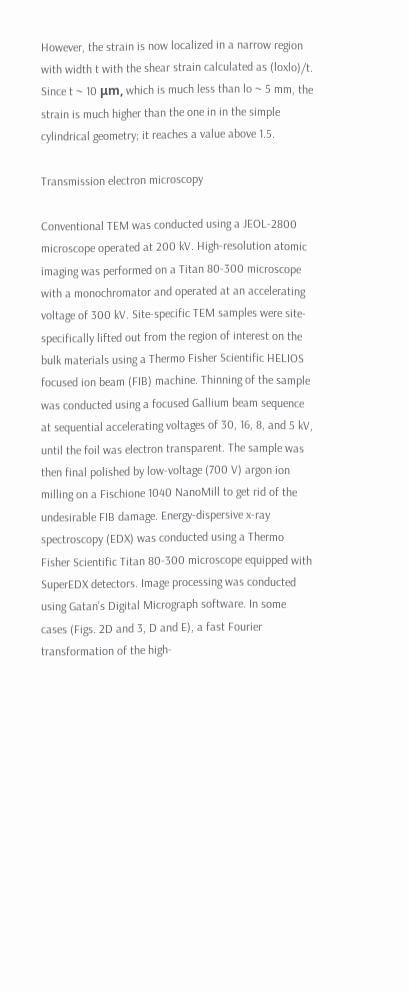However, the strain is now localized in a narrow region with width t with the shear strain calculated as (loxlo)/t. Since t ~ 10 μm, which is much less than lo ~ 5 mm, the strain is much higher than the one in in the simple cylindrical geometry; it reaches a value above 1.5.

Transmission electron microscopy

Conventional TEM was conducted using a JEOL-2800 microscope operated at 200 kV. High-resolution atomic imaging was performed on a Titan 80-300 microscope with a monochromator and operated at an accelerating voltage of 300 kV. Site-specific TEM samples were site-specifically lifted out from the region of interest on the bulk materials using a Thermo Fisher Scientific HELIOS focused ion beam (FIB) machine. Thinning of the sample was conducted using a focused Gallium beam sequence at sequential accelerating voltages of 30, 16, 8, and 5 kV, until the foil was electron transparent. The sample was then final polished by low-voltage (700 V) argon ion milling on a Fischione 1040 NanoMill to get rid of the undesirable FIB damage. Energy-dispersive x-ray spectroscopy (EDX) was conducted using a Thermo Fisher Scientific Titan 80-300 microscope equipped with SuperEDX detectors. Image processing was conducted using Gatan’s Digital Micrograph software. In some cases (Figs. 2D and 3, D and E), a fast Fourier transformation of the high-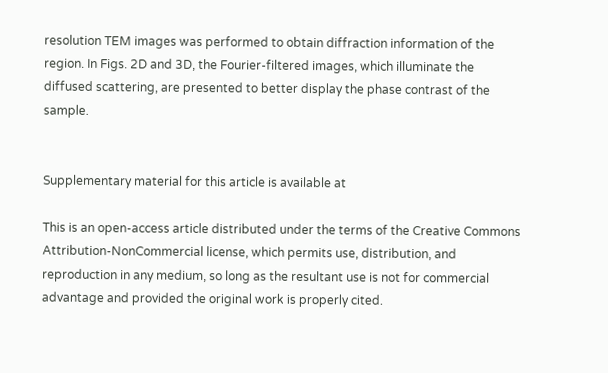resolution TEM images was performed to obtain diffraction information of the region. In Figs. 2D and 3D, the Fourier-filtered images, which illuminate the diffused scattering, are presented to better display the phase contrast of the sample.


Supplementary material for this article is available at

This is an open-access article distributed under the terms of the Creative Commons Attribution-NonCommercial license, which permits use, distribution, and reproduction in any medium, so long as the resultant use is not for commercial advantage and provided the original work is properly cited.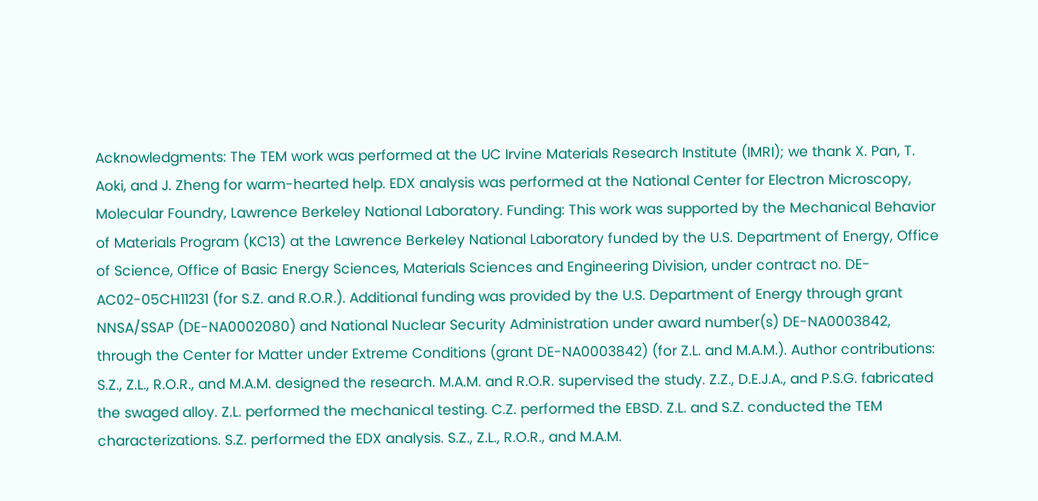Acknowledgments: The TEM work was performed at the UC Irvine Materials Research Institute (IMRI); we thank X. Pan, T. Aoki, and J. Zheng for warm-hearted help. EDX analysis was performed at the National Center for Electron Microscopy, Molecular Foundry, Lawrence Berkeley National Laboratory. Funding: This work was supported by the Mechanical Behavior of Materials Program (KC13) at the Lawrence Berkeley National Laboratory funded by the U.S. Department of Energy, Office of Science, Office of Basic Energy Sciences, Materials Sciences and Engineering Division, under contract no. DE-AC02-05CH11231 (for S.Z. and R.O.R.). Additional funding was provided by the U.S. Department of Energy through grant NNSA/SSAP (DE-NA0002080) and National Nuclear Security Administration under award number(s) DE-NA0003842, through the Center for Matter under Extreme Conditions (grant DE-NA0003842) (for Z.L. and M.A.M.). Author contributions: S.Z., Z.L., R.O.R., and M.A.M. designed the research. M.A.M. and R.O.R. supervised the study. Z.Z., D.E.J.A., and P.S.G. fabricated the swaged alloy. Z.L. performed the mechanical testing. C.Z. performed the EBSD. Z.L. and S.Z. conducted the TEM characterizations. S.Z. performed the EDX analysis. S.Z., Z.L., R.O.R., and M.A.M.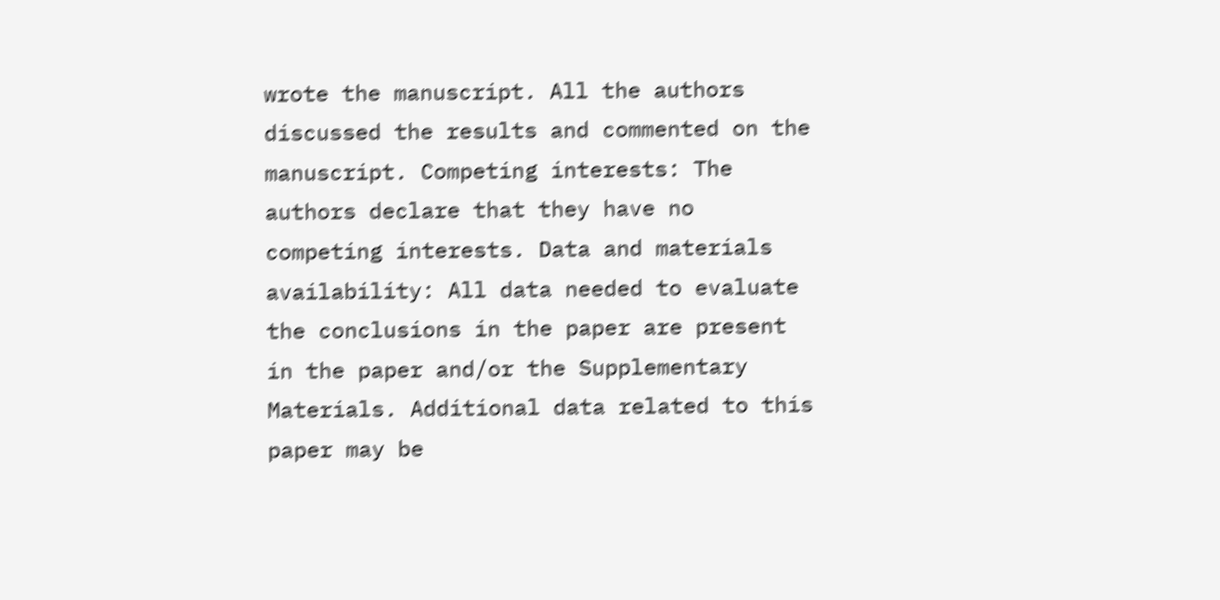wrote the manuscript. All the authors discussed the results and commented on the manuscript. Competing interests: The authors declare that they have no competing interests. Data and materials availability: All data needed to evaluate the conclusions in the paper are present in the paper and/or the Supplementary Materials. Additional data related to this paper may be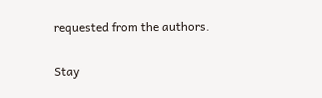requested from the authors.

Stay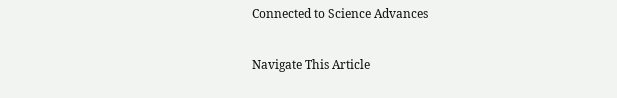Connected to Science Advances

Navigate This Article